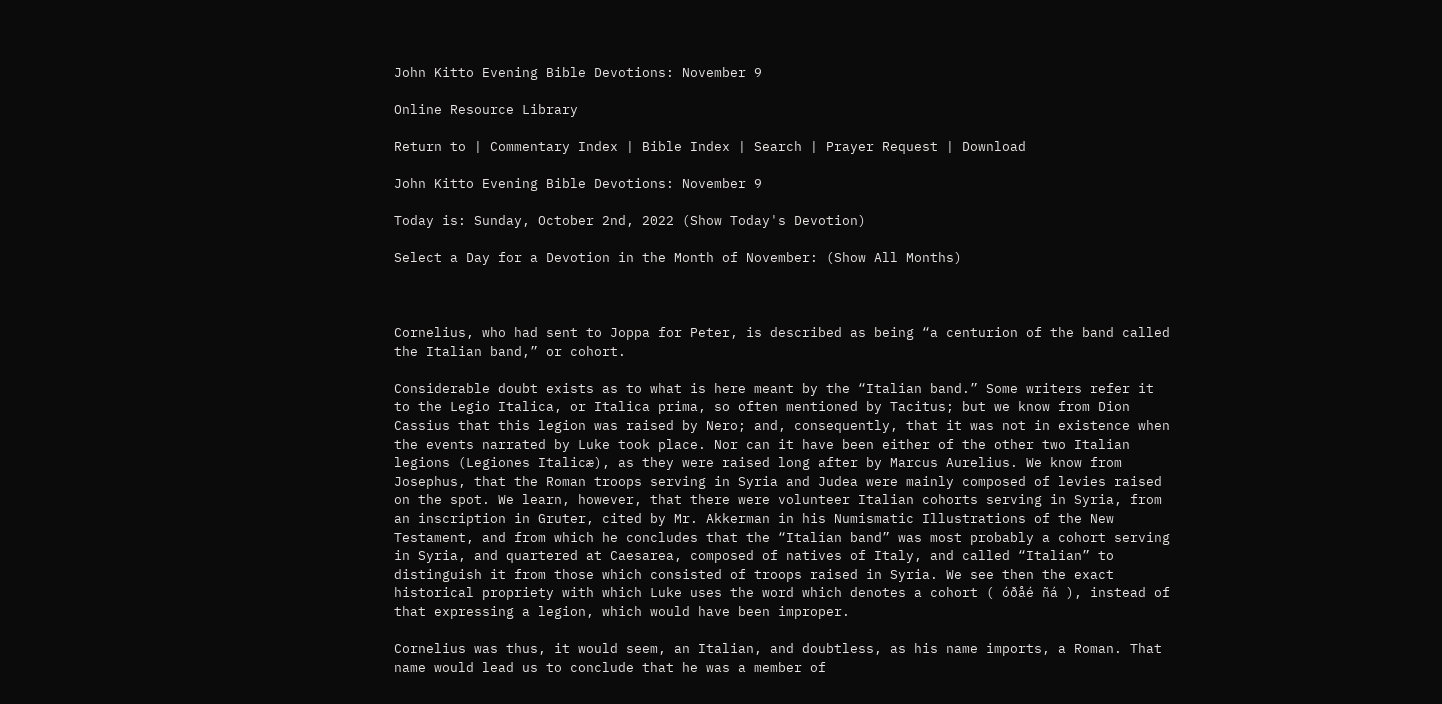John Kitto Evening Bible Devotions: November 9

Online Resource Library

Return to | Commentary Index | Bible Index | Search | Prayer Request | Download

John Kitto Evening Bible Devotions: November 9

Today is: Sunday, October 2nd, 2022 (Show Today's Devotion)

Select a Day for a Devotion in the Month of November: (Show All Months)



Cornelius, who had sent to Joppa for Peter, is described as being “a centurion of the band called the Italian band,” or cohort.

Considerable doubt exists as to what is here meant by the “Italian band.” Some writers refer it to the Legio Italica, or Italica prima, so often mentioned by Tacitus; but we know from Dion Cassius that this legion was raised by Nero; and, consequently, that it was not in existence when the events narrated by Luke took place. Nor can it have been either of the other two Italian legions (Legiones Italicæ), as they were raised long after by Marcus Aurelius. We know from Josephus, that the Roman troops serving in Syria and Judea were mainly composed of levies raised on the spot. We learn, however, that there were volunteer Italian cohorts serving in Syria, from an inscription in Gruter, cited by Mr. Akkerman in his Numismatic Illustrations of the New Testament, and from which he concludes that the “Italian band” was most probably a cohort serving in Syria, and quartered at Caesarea, composed of natives of Italy, and called “Italian” to distinguish it from those which consisted of troops raised in Syria. We see then the exact historical propriety with which Luke uses the word which denotes a cohort ( óðåé ñá ), instead of that expressing a legion, which would have been improper.

Cornelius was thus, it would seem, an Italian, and doubtless, as his name imports, a Roman. That name would lead us to conclude that he was a member of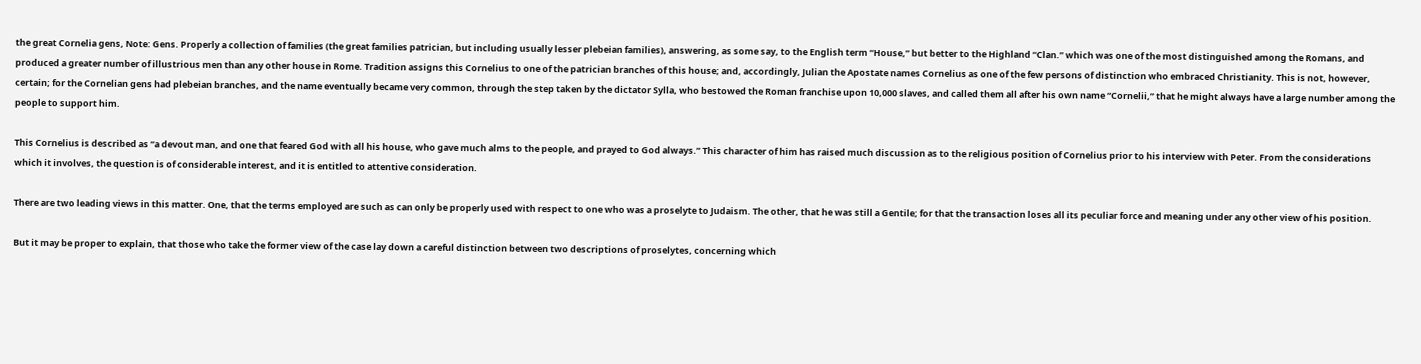the great Cornelia gens, Note: Gens. Properly a collection of families (the great families patrician, but including usually lesser plebeian families), answering, as some say, to the English term “House,” but better to the Highland “Clan.” which was one of the most distinguished among the Romans, and produced a greater number of illustrious men than any other house in Rome. Tradition assigns this Cornelius to one of the patrician branches of this house; and, accordingly, Julian the Apostate names Cornelius as one of the few persons of distinction who embraced Christianity. This is not, however, certain; for the Cornelian gens had plebeian branches, and the name eventually became very common, through the step taken by the dictator Sylla, who bestowed the Roman franchise upon 10,000 slaves, and called them all after his own name “Cornelii,” that he might always have a large number among the people to support him.

This Cornelius is described as “a devout man, and one that feared God with all his house, who gave much alms to the people, and prayed to God always.” This character of him has raised much discussion as to the religious position of Cornelius prior to his interview with Peter. From the considerations which it involves, the question is of considerable interest, and it is entitled to attentive consideration.

There are two leading views in this matter. One, that the terms employed are such as can only be properly used with respect to one who was a proselyte to Judaism. The other, that he was still a Gentile; for that the transaction loses all its peculiar force and meaning under any other view of his position.

But it may be proper to explain, that those who take the former view of the case lay down a careful distinction between two descriptions of proselytes, concerning which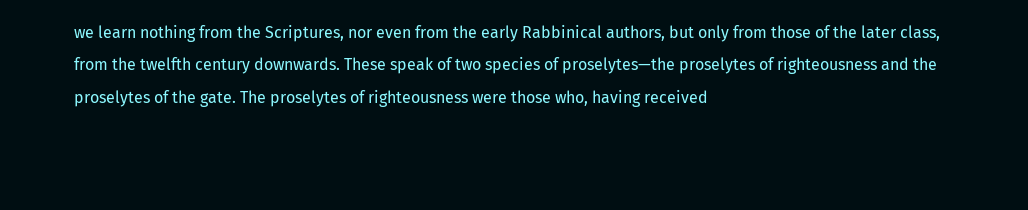we learn nothing from the Scriptures, nor even from the early Rabbinical authors, but only from those of the later class, from the twelfth century downwards. These speak of two species of proselytes—the proselytes of righteousness and the proselytes of the gate. The proselytes of righteousness were those who, having received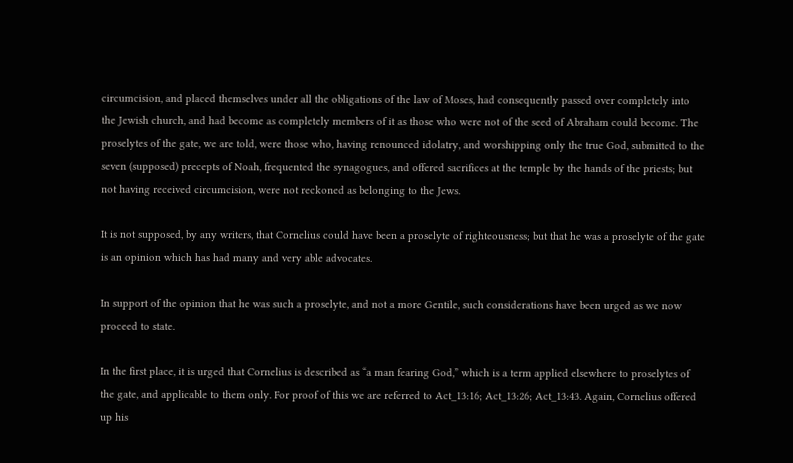circumcision, and placed themselves under all the obligations of the law of Moses, had consequently passed over completely into the Jewish church, and had become as completely members of it as those who were not of the seed of Abraham could become. The proselytes of the gate, we are told, were those who, having renounced idolatry, and worshipping only the true God, submitted to the seven (supposed) precepts of Noah, frequented the synagogues, and offered sacrifices at the temple by the hands of the priests; but not having received circumcision, were not reckoned as belonging to the Jews.

It is not supposed, by any writers, that Cornelius could have been a proselyte of righteousness; but that he was a proselyte of the gate is an opinion which has had many and very able advocates.

In support of the opinion that he was such a proselyte, and not a more Gentile, such considerations have been urged as we now proceed to state.

In the first place, it is urged that Cornelius is described as “a man fearing God,” which is a term applied elsewhere to proselytes of the gate, and applicable to them only. For proof of this we are referred to Act_13:16; Act_13:26; Act_13:43. Again, Cornelius offered up his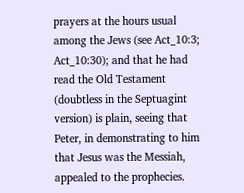prayers at the hours usual among the Jews (see Act_10:3; Act_10:30); and that he had read the Old Testament (doubtless in the Septuagint version) is plain, seeing that Peter, in demonstrating to him that Jesus was the Messiah, appealed to the prophecies.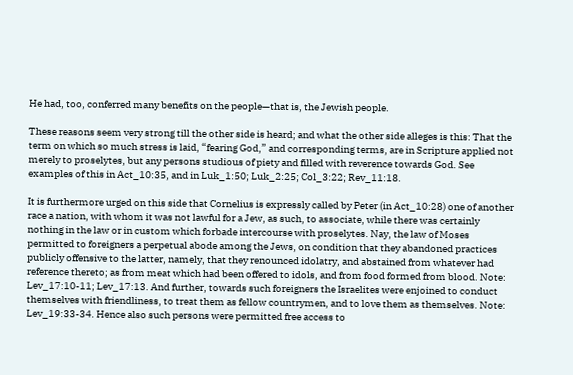He had, too, conferred many benefits on the people—that is, the Jewish people.

These reasons seem very strong till the other side is heard; and what the other side alleges is this: That the term on which so much stress is laid, “fearing God,” and corresponding terms, are in Scripture applied not merely to proselytes, but any persons studious of piety and filled with reverence towards God. See examples of this in Act_10:35, and in Luk_1:50; Luk_2:25; Col_3:22; Rev_11:18.

It is furthermore urged on this side that Cornelius is expressly called by Peter (in Act_10:28) one of another race a nation, with whom it was not lawful for a Jew, as such, to associate, while there was certainly nothing in the law or in custom which forbade intercourse with proselytes. Nay, the law of Moses permitted to foreigners a perpetual abode among the Jews, on condition that they abandoned practices publicly offensive to the latter, namely, that they renounced idolatry, and abstained from whatever had reference thereto; as from meat which had been offered to idols, and from food formed from blood. Note: Lev_17:10-11; Lev_17:13. And further, towards such foreigners the Israelites were enjoined to conduct themselves with friendliness, to treat them as fellow countrymen, and to love them as themselves. Note: Lev_19:33-34. Hence also such persons were permitted free access to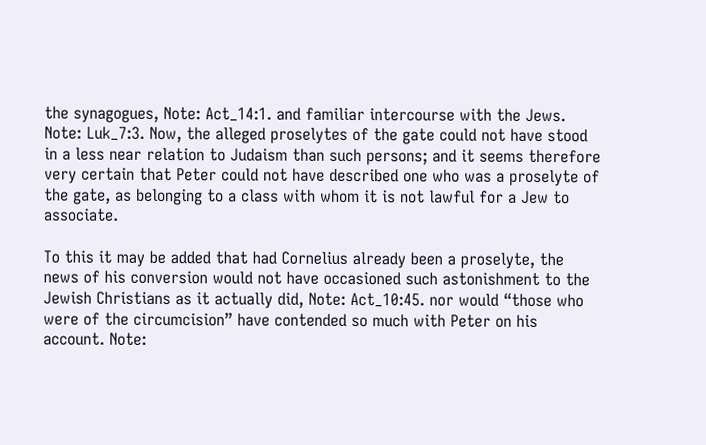the synagogues, Note: Act_14:1. and familiar intercourse with the Jews. Note: Luk_7:3. Now, the alleged proselytes of the gate could not have stood in a less near relation to Judaism than such persons; and it seems therefore very certain that Peter could not have described one who was a proselyte of the gate, as belonging to a class with whom it is not lawful for a Jew to associate.

To this it may be added that had Cornelius already been a proselyte, the news of his conversion would not have occasioned such astonishment to the Jewish Christians as it actually did, Note: Act_10:45. nor would “those who were of the circumcision” have contended so much with Peter on his account. Note: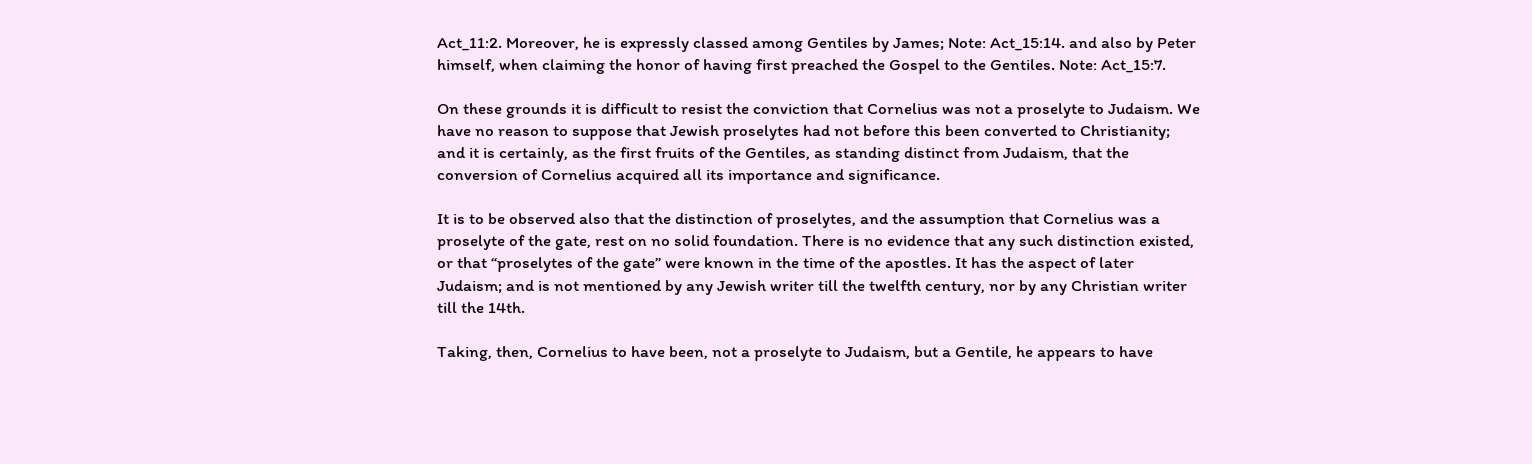Act_11:2. Moreover, he is expressly classed among Gentiles by James; Note: Act_15:14. and also by Peter himself, when claiming the honor of having first preached the Gospel to the Gentiles. Note: Act_15:7.

On these grounds it is difficult to resist the conviction that Cornelius was not a proselyte to Judaism. We have no reason to suppose that Jewish proselytes had not before this been converted to Christianity; and it is certainly, as the first fruits of the Gentiles, as standing distinct from Judaism, that the conversion of Cornelius acquired all its importance and significance.

It is to be observed also that the distinction of proselytes, and the assumption that Cornelius was a proselyte of the gate, rest on no solid foundation. There is no evidence that any such distinction existed, or that “proselytes of the gate” were known in the time of the apostles. It has the aspect of later Judaism; and is not mentioned by any Jewish writer till the twelfth century, nor by any Christian writer till the 14th.

Taking, then, Cornelius to have been, not a proselyte to Judaism, but a Gentile, he appears to have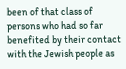been of that class of persons who had so far benefited by their contact with the Jewish people as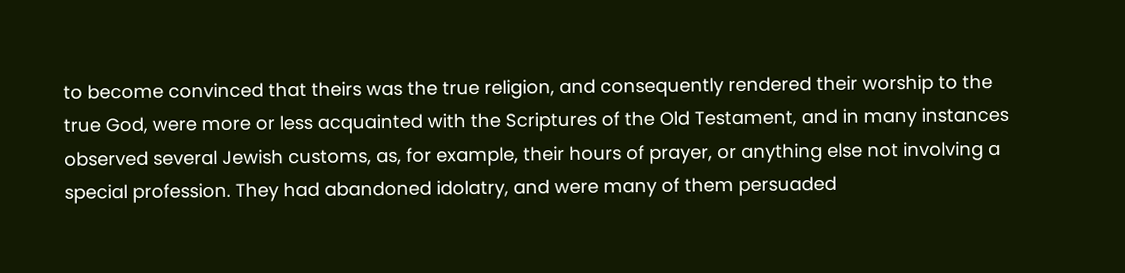to become convinced that theirs was the true religion, and consequently rendered their worship to the true God, were more or less acquainted with the Scriptures of the Old Testament, and in many instances observed several Jewish customs, as, for example, their hours of prayer, or anything else not involving a special profession. They had abandoned idolatry, and were many of them persuaded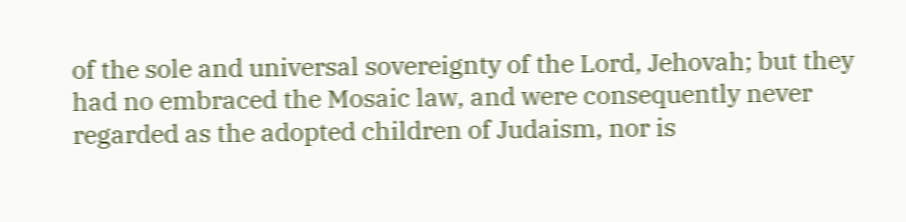of the sole and universal sovereignty of the Lord, Jehovah; but they had no embraced the Mosaic law, and were consequently never regarded as the adopted children of Judaism, nor is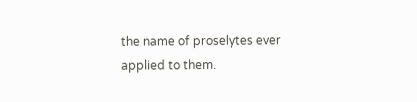the name of proselytes ever applied to them.